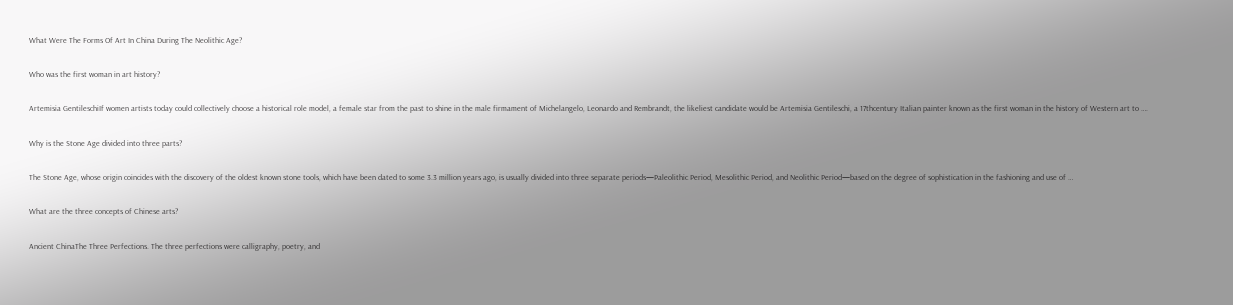What Were The Forms Of Art In China During The Neolithic Age?

Who was the first woman in art history?

Artemisia GentileschiIf women artists today could collectively choose a historical role model, a female star from the past to shine in the male firmament of Michelangelo, Leonardo and Rembrandt, the likeliest candidate would be Artemisia Gentileschi, a 17thcentury Italian painter known as the first woman in the history of Western art to ….

Why is the Stone Age divided into three parts?

The Stone Age, whose origin coincides with the discovery of the oldest known stone tools, which have been dated to some 3.3 million years ago, is usually divided into three separate periods—Paleolithic Period, Mesolithic Period, and Neolithic Period—based on the degree of sophistication in the fashioning and use of …

What are the three concepts of Chinese arts?

Ancient ChinaThe Three Perfections. The three perfections were calligraphy, poetry, and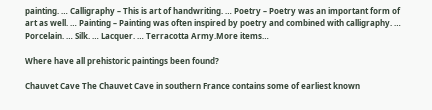painting. … Calligraphy – This is art of handwriting. … Poetry – Poetry was an important form of art as well. … Painting – Painting was often inspired by poetry and combined with calligraphy. … Porcelain. … Silk. … Lacquer. … Terracotta Army.More items…

Where have all prehistoric paintings been found?

Chauvet Cave The Chauvet Cave in southern France contains some of earliest known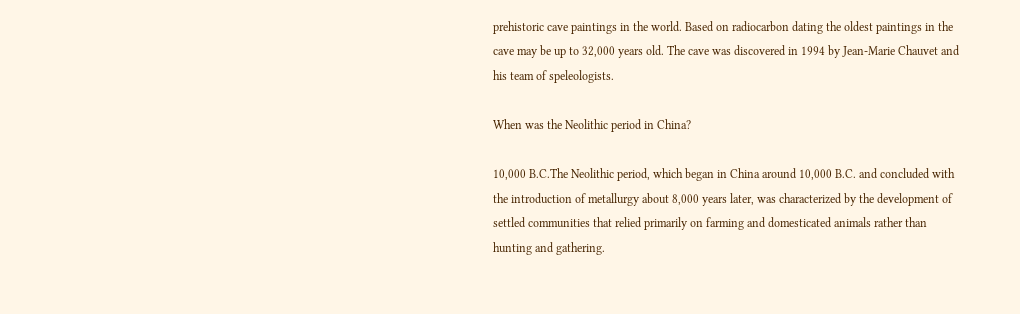prehistoric cave paintings in the world. Based on radiocarbon dating the oldest paintings in the cave may be up to 32,000 years old. The cave was discovered in 1994 by Jean-Marie Chauvet and his team of speleologists.

When was the Neolithic period in China?

10,000 B.C.The Neolithic period, which began in China around 10,000 B.C. and concluded with the introduction of metallurgy about 8,000 years later, was characterized by the development of settled communities that relied primarily on farming and domesticated animals rather than hunting and gathering.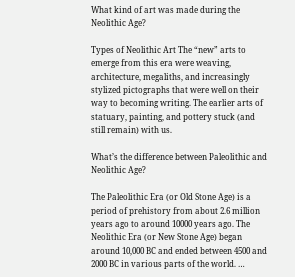What kind of art was made during the Neolithic Age?

Types of Neolithic Art The “new” arts to emerge from this era were weaving, architecture, megaliths, and increasingly stylized pictographs that were well on their way to becoming writing. The earlier arts of statuary, painting, and pottery stuck (and still remain) with us.

What’s the difference between Paleolithic and Neolithic Age?

The Paleolithic Era (or Old Stone Age) is a period of prehistory from about 2.6 million years ago to around 10000 years ago. The Neolithic Era (or New Stone Age) began around 10,000 BC and ended between 4500 and 2000 BC in various parts of the world. …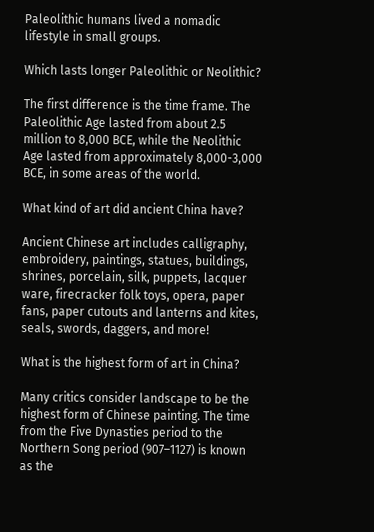Paleolithic humans lived a nomadic lifestyle in small groups.

Which lasts longer Paleolithic or Neolithic?

The first difference is the time frame. The Paleolithic Age lasted from about 2.5 million to 8,000 BCE, while the Neolithic Age lasted from approximately 8,000-3,000 BCE, in some areas of the world.

What kind of art did ancient China have?

Ancient Chinese art includes calligraphy, embroidery, paintings, statues, buildings, shrines, porcelain, silk, puppets, lacquer ware, firecracker folk toys, opera, paper fans, paper cutouts and lanterns and kites, seals, swords, daggers, and more!

What is the highest form of art in China?

Many critics consider landscape to be the highest form of Chinese painting. The time from the Five Dynasties period to the Northern Song period (907–1127) is known as the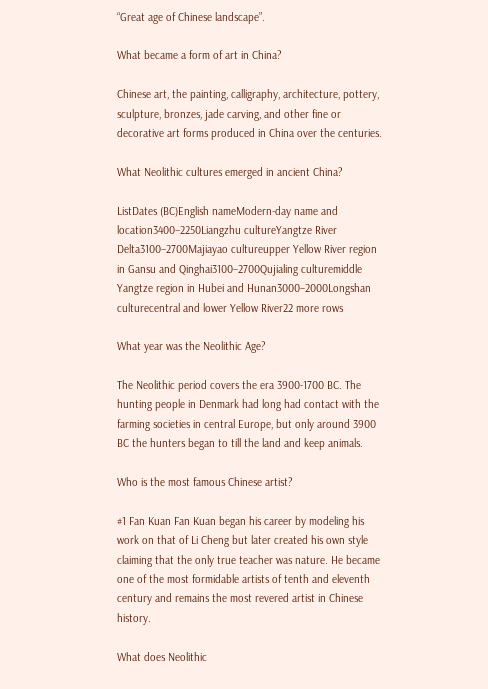“Great age of Chinese landscape”.

What became a form of art in China?

Chinese art, the painting, calligraphy, architecture, pottery, sculpture, bronzes, jade carving, and other fine or decorative art forms produced in China over the centuries.

What Neolithic cultures emerged in ancient China?

ListDates (BC)English nameModern-day name and location3400–2250Liangzhu cultureYangtze River Delta3100–2700Majiayao cultureupper Yellow River region in Gansu and Qinghai3100–2700Qujialing culturemiddle Yangtze region in Hubei and Hunan3000–2000Longshan culturecentral and lower Yellow River22 more rows

What year was the Neolithic Age?

The Neolithic period covers the era 3900-1700 BC. The hunting people in Denmark had long had contact with the farming societies in central Europe, but only around 3900 BC the hunters began to till the land and keep animals.

Who is the most famous Chinese artist?

#1 Fan Kuan Fan Kuan began his career by modeling his work on that of Li Cheng but later created his own style claiming that the only true teacher was nature. He became one of the most formidable artists of tenth and eleventh century and remains the most revered artist in Chinese history.

What does Neolithic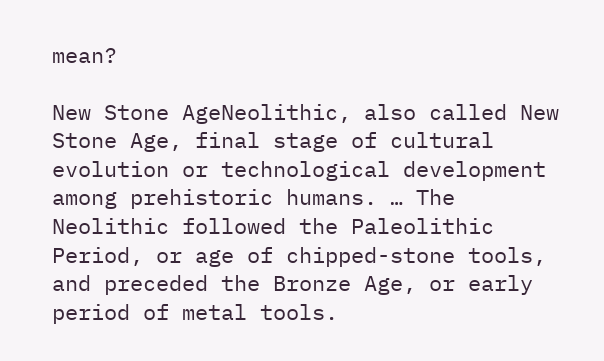mean?

New Stone AgeNeolithic, also called New Stone Age, final stage of cultural evolution or technological development among prehistoric humans. … The Neolithic followed the Paleolithic Period, or age of chipped-stone tools, and preceded the Bronze Age, or early period of metal tools.